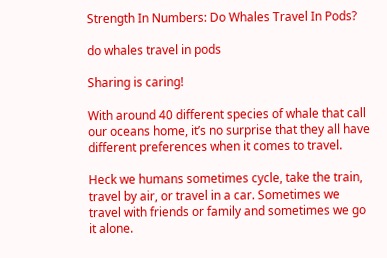Strength In Numbers: Do Whales Travel In Pods?

do whales travel in pods

Sharing is caring!

With around 40 different species of whale that call our oceans home, it’s no surprise that they all have different preferences when it comes to travel.

Heck we humans sometimes cycle, take the train, travel by air, or travel in a car. Sometimes we travel with friends or family and sometimes we go it alone.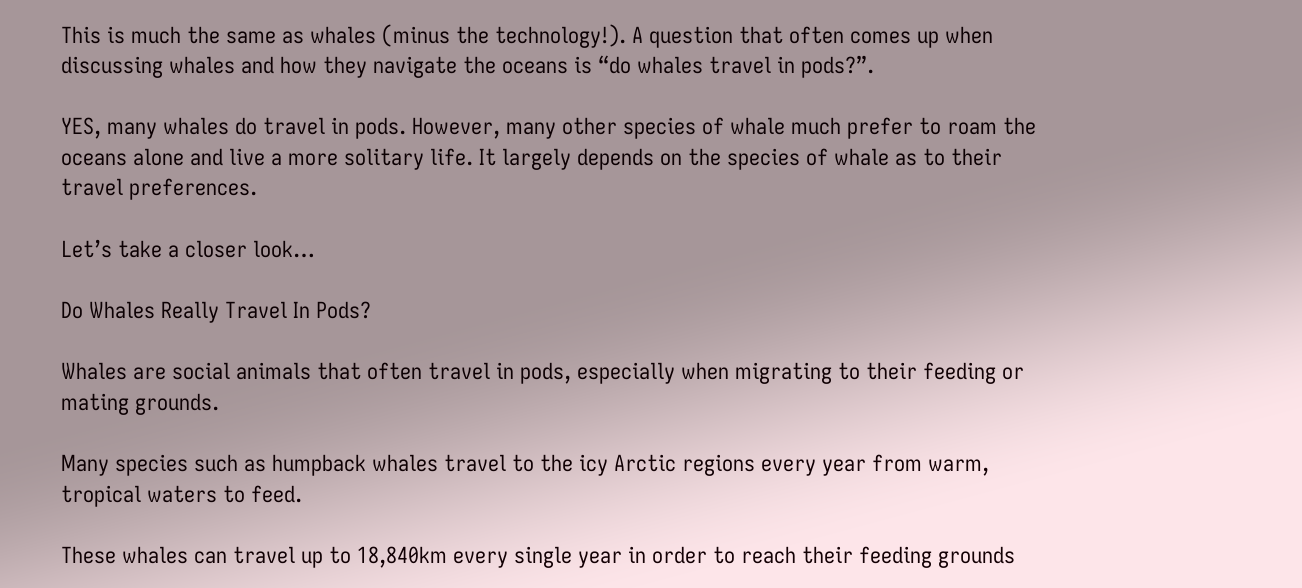This is much the same as whales (minus the technology!). A question that often comes up when discussing whales and how they navigate the oceans is “do whales travel in pods?”.

YES, many whales do travel in pods. However, many other species of whale much prefer to roam the oceans alone and live a more solitary life. It largely depends on the species of whale as to their travel preferences.

Let’s take a closer look…

Do Whales Really Travel In Pods?

Whales are social animals that often travel in pods, especially when migrating to their feeding or mating grounds.

Many species such as humpback whales travel to the icy Arctic regions every year from warm, tropical waters to feed.

These whales can travel up to 18,840km every single year in order to reach their feeding grounds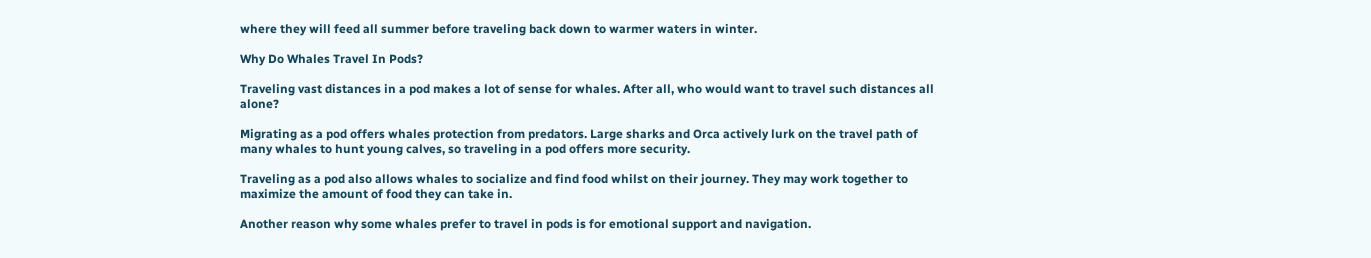where they will feed all summer before traveling back down to warmer waters in winter.

Why Do Whales Travel In Pods?

Traveling vast distances in a pod makes a lot of sense for whales. After all, who would want to travel such distances all alone?

Migrating as a pod offers whales protection from predators. Large sharks and Orca actively lurk on the travel path of many whales to hunt young calves, so traveling in a pod offers more security.

Traveling as a pod also allows whales to socialize and find food whilst on their journey. They may work together to maximize the amount of food they can take in.

Another reason why some whales prefer to travel in pods is for emotional support and navigation.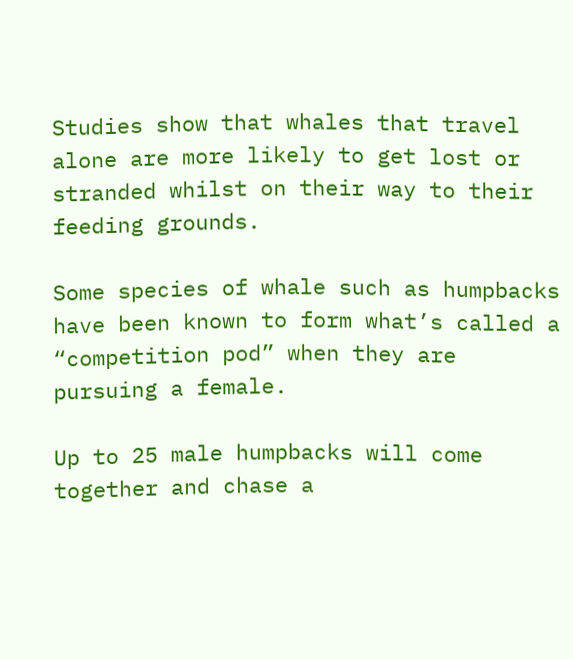Studies show that whales that travel alone are more likely to get lost or stranded whilst on their way to their feeding grounds.

Some species of whale such as humpbacks have been known to form what’s called a “competition pod” when they are pursuing a female.

Up to 25 male humpbacks will come together and chase a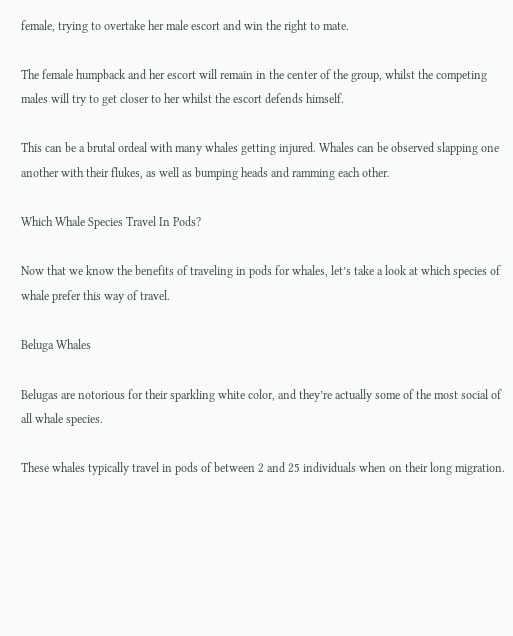female, trying to overtake her male escort and win the right to mate.

The female humpback and her escort will remain in the center of the group, whilst the competing males will try to get closer to her whilst the escort defends himself.

This can be a brutal ordeal with many whales getting injured. Whales can be observed slapping one another with their flukes, as well as bumping heads and ramming each other.

Which Whale Species Travel In Pods?

Now that we know the benefits of traveling in pods for whales, let’s take a look at which species of whale prefer this way of travel.

Beluga Whales

Belugas are notorious for their sparkling white color, and they’re actually some of the most social of all whale species.

These whales typically travel in pods of between 2 and 25 individuals when on their long migration.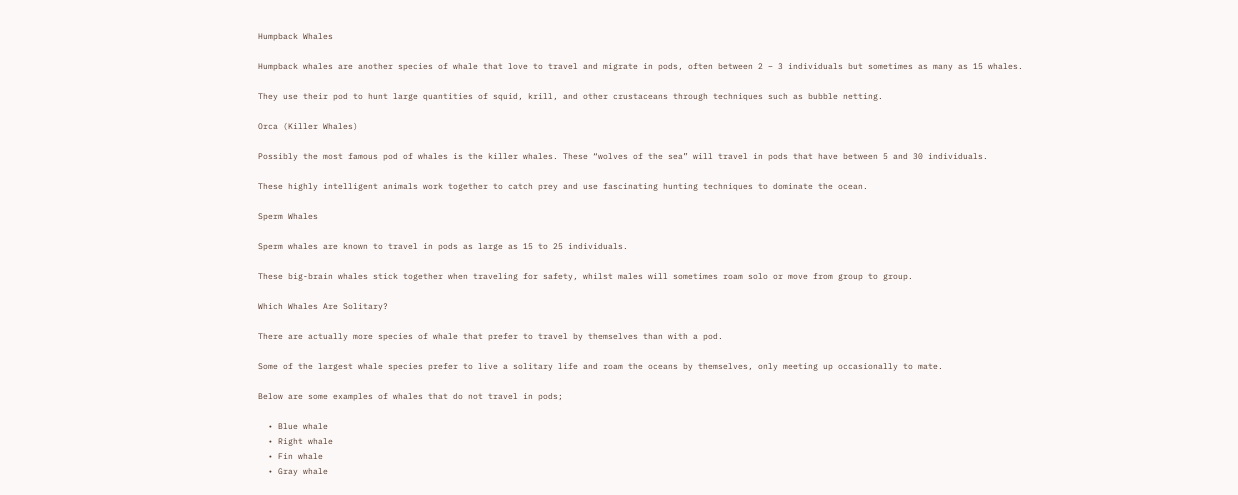Humpback Whales

Humpback whales are another species of whale that love to travel and migrate in pods, often between 2 – 3 individuals but sometimes as many as 15 whales.

They use their pod to hunt large quantities of squid, krill, and other crustaceans through techniques such as bubble netting.

Orca (Killer Whales)

Possibly the most famous pod of whales is the killer whales. These “wolves of the sea” will travel in pods that have between 5 and 30 individuals.

These highly intelligent animals work together to catch prey and use fascinating hunting techniques to dominate the ocean.

Sperm Whales

Sperm whales are known to travel in pods as large as 15 to 25 individuals.

These big-brain whales stick together when traveling for safety, whilst males will sometimes roam solo or move from group to group.

Which Whales Are Solitary?

There are actually more species of whale that prefer to travel by themselves than with a pod.

Some of the largest whale species prefer to live a solitary life and roam the oceans by themselves, only meeting up occasionally to mate.

Below are some examples of whales that do not travel in pods;

  • Blue whale
  • Right whale
  • Fin whale
  • Gray whale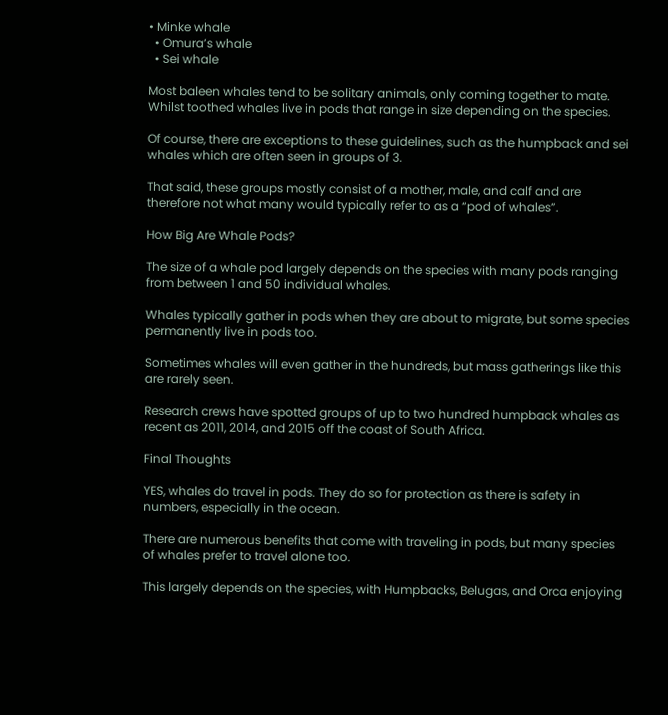• Minke whale
  • Omura’s whale
  • Sei whale

Most baleen whales tend to be solitary animals, only coming together to mate. Whilst toothed whales live in pods that range in size depending on the species.

Of course, there are exceptions to these guidelines, such as the humpback and sei whales which are often seen in groups of 3.

That said, these groups mostly consist of a mother, male, and calf and are therefore not what many would typically refer to as a “pod of whales”.

How Big Are Whale Pods?

The size of a whale pod largely depends on the species with many pods ranging from between 1 and 50 individual whales.

Whales typically gather in pods when they are about to migrate, but some species permanently live in pods too.

Sometimes whales will even gather in the hundreds, but mass gatherings like this are rarely seen.

Research crews have spotted groups of up to two hundred humpback whales as recent as 2011, 2014, and 2015 off the coast of South Africa.

Final Thoughts

YES, whales do travel in pods. They do so for protection as there is safety in numbers, especially in the ocean.

There are numerous benefits that come with traveling in pods, but many species of whales prefer to travel alone too.

This largely depends on the species, with Humpbacks, Belugas, and Orca enjoying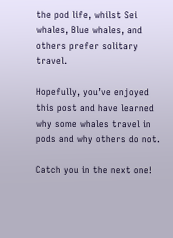the pod life, whilst Sei whales, Blue whales, and others prefer solitary travel.

Hopefully, you’ve enjoyed this post and have learned why some whales travel in pods and why others do not.

Catch you in the next one!